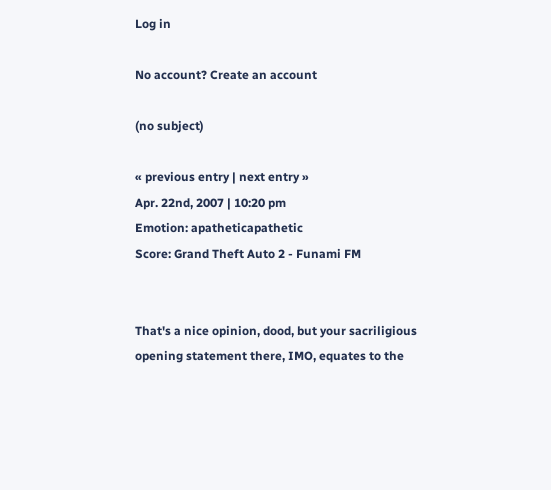Log in

No account? Create an account

(no subject)

« previous entry | next entry »
Apr. 22nd, 2007 | 10:20 pm
Emotion: apatheticapathetic
Score: Grand Theft Auto 2 - Funami FM


That's a nice opinion, dood, but your sacriligious opening statement there, IMO, equates to the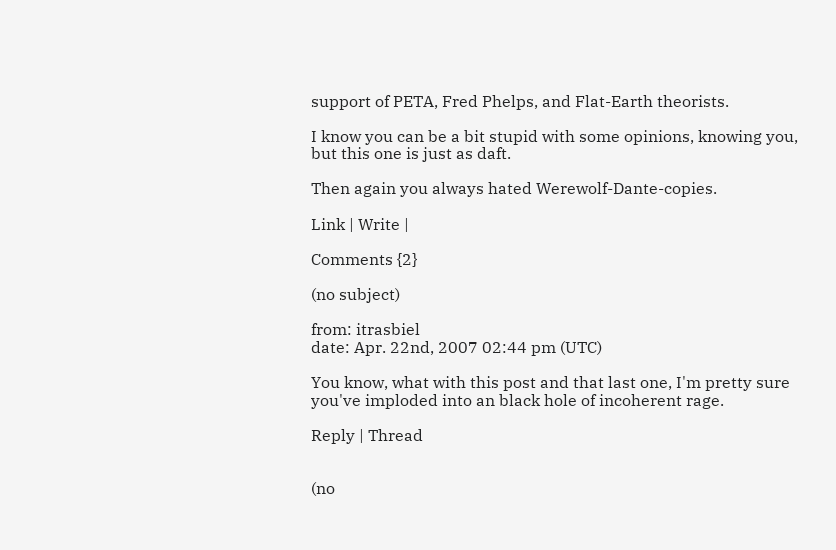support of PETA, Fred Phelps, and Flat-Earth theorists.

I know you can be a bit stupid with some opinions, knowing you, but this one is just as daft.

Then again you always hated Werewolf-Dante-copies.

Link | Write |

Comments {2}

(no subject)

from: itrasbiel
date: Apr. 22nd, 2007 02:44 pm (UTC)

You know, what with this post and that last one, I'm pretty sure you've imploded into an black hole of incoherent rage.

Reply | Thread


(no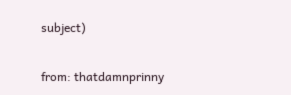subject)

from: thatdamnprinny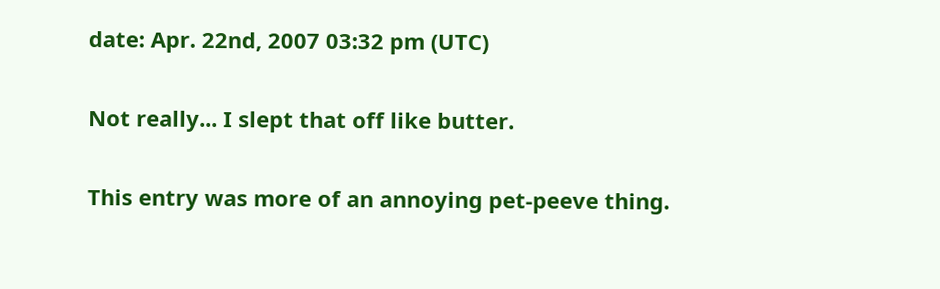date: Apr. 22nd, 2007 03:32 pm (UTC)

Not really... I slept that off like butter.

This entry was more of an annoying pet-peeve thing.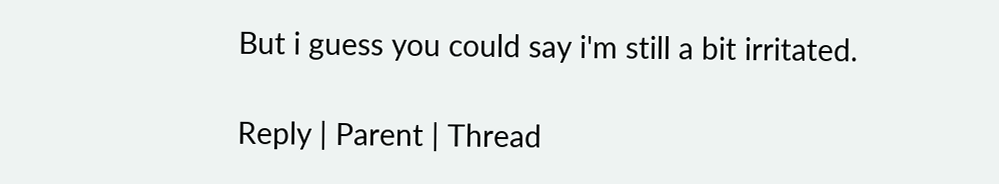But i guess you could say i'm still a bit irritated.

Reply | Parent | Thread